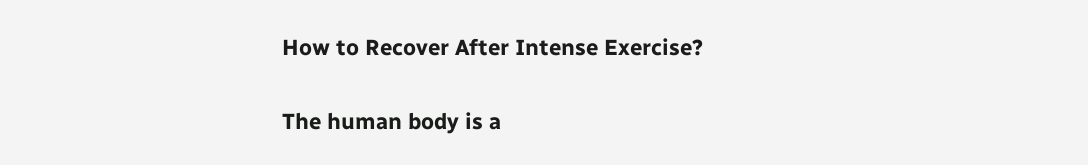How to Recover After Intense Exercise?

The human body is a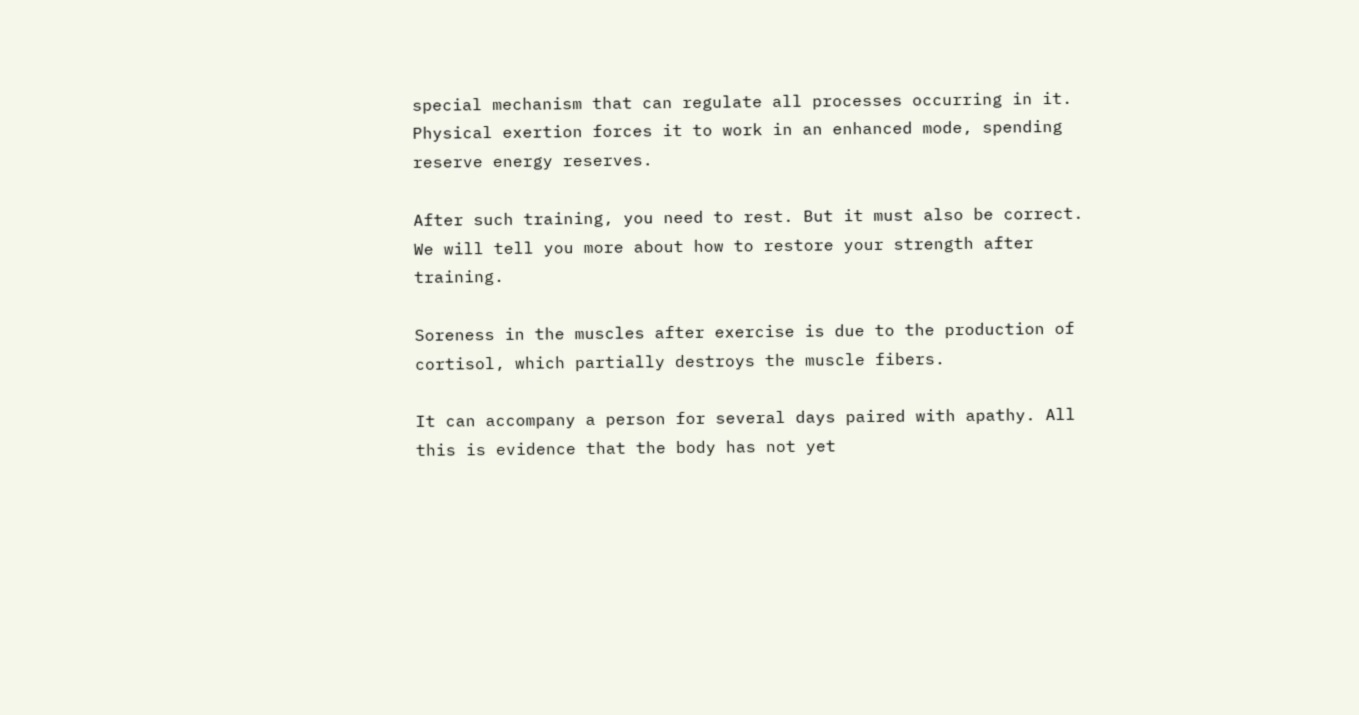special mechanism that can regulate all processes occurring in it. Physical exertion forces it to work in an enhanced mode, spending reserve energy reserves.

After such training, you need to rest. But it must also be correct. We will tell you more about how to restore your strength after training.

Soreness in the muscles after exercise is due to the production of cortisol, which partially destroys the muscle fibers.

It can accompany a person for several days paired with apathy. All this is evidence that the body has not yet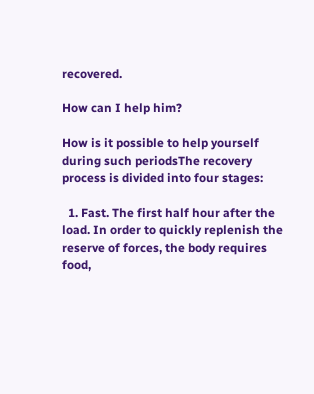recovered.

How can I help him?

How is it possible to help yourself during such periodsThe recovery process is divided into four stages:

  1. Fast. The first half hour after the load. In order to quickly replenish the reserve of forces, the body requires food,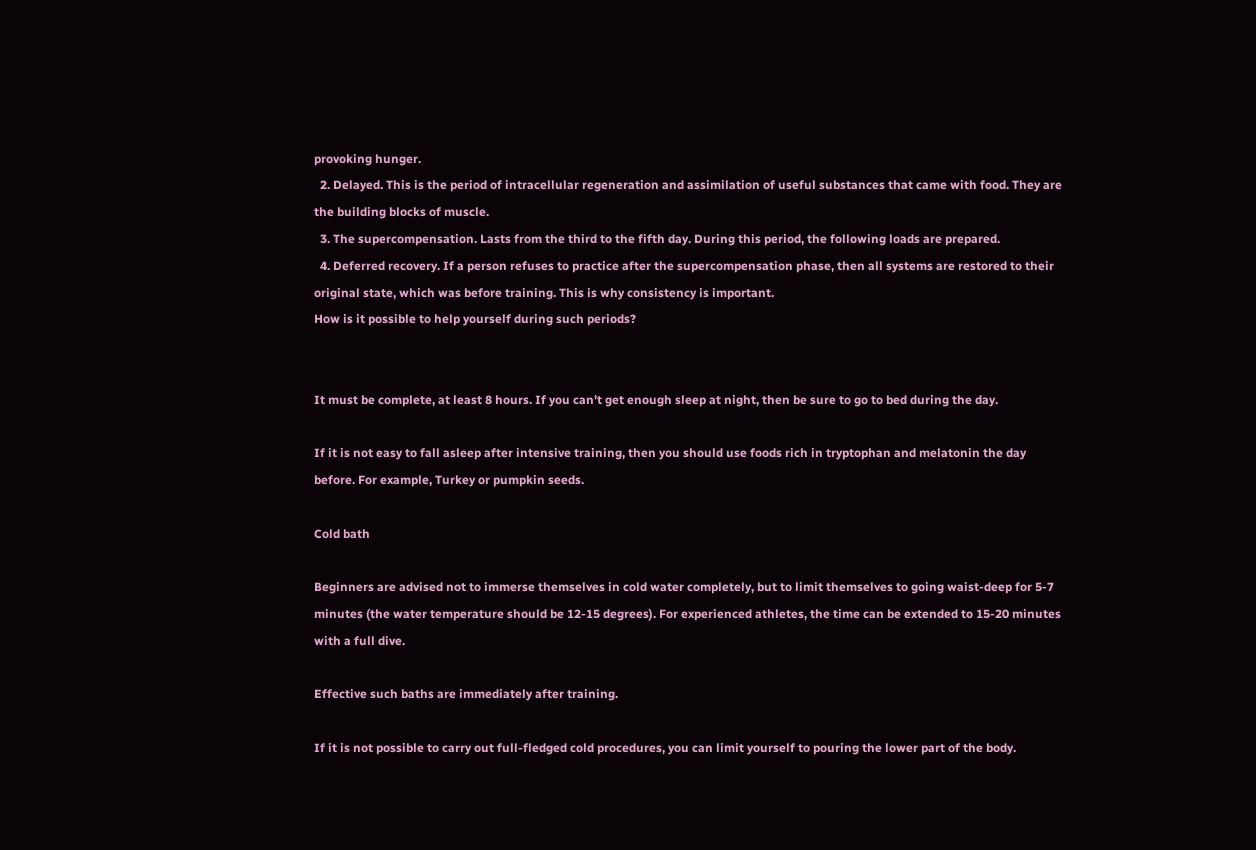provoking hunger.
  2. Delayed. This is the period of intracellular regeneration and assimilation of useful substances that came with food. They are the building blocks of muscle.
  3. The supercompensation. Lasts from the third to the fifth day. During this period, the following loads are prepared.
  4. Deferred recovery. If a person refuses to practice after the supercompensation phase, then all systems are restored to their original state, which was before training. This is why consistency is important.
How is it possible to help yourself during such periods?


It must be complete, at least 8 hours. If you can’t get enough sleep at night, then be sure to go to bed during the day.

If it is not easy to fall asleep after intensive training, then you should use foods rich in tryptophan and melatonin the day before. For example, Turkey or pumpkin seeds.

Cold bath

Beginners are advised not to immerse themselves in cold water completely, but to limit themselves to going waist-deep for 5-7 minutes (the water temperature should be 12-15 degrees). For experienced athletes, the time can be extended to 15-20 minutes with a full dive.

Effective such baths are immediately after training.

If it is not possible to carry out full-fledged cold procedures, you can limit yourself to pouring the lower part of the body.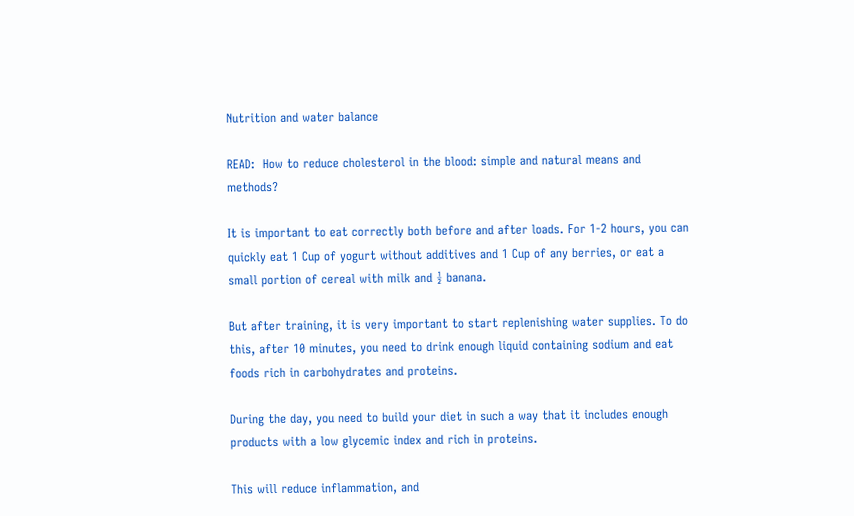Nutrition and water balance

READ:  How to reduce cholesterol in the blood: simple and natural means and methods?

It is important to eat correctly both before and after loads. For 1-2 hours, you can quickly eat 1 Cup of yogurt without additives and 1 Cup of any berries, or eat a small portion of cereal with milk and ½ banana.

But after training, it is very important to start replenishing water supplies. To do this, after 10 minutes, you need to drink enough liquid containing sodium and eat foods rich in carbohydrates and proteins.

During the day, you need to build your diet in such a way that it includes enough products with a low glycemic index and rich in proteins.

This will reduce inflammation, and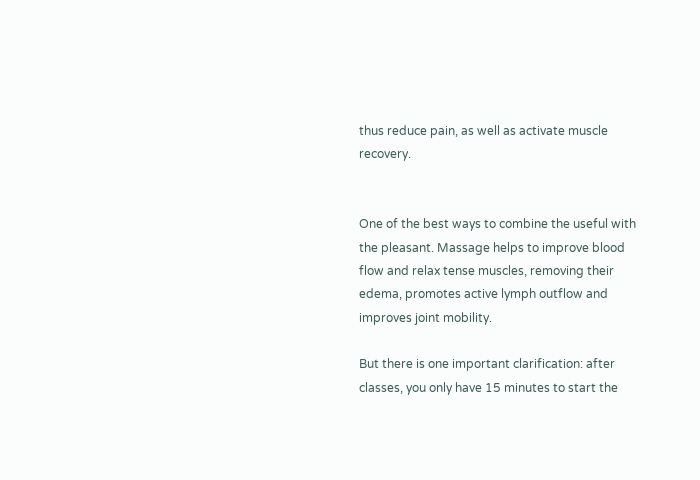thus reduce pain, as well as activate muscle recovery.


One of the best ways to combine the useful with the pleasant. Massage helps to improve blood flow and relax tense muscles, removing their edema, promotes active lymph outflow and improves joint mobility.

But there is one important clarification: after classes, you only have 15 minutes to start the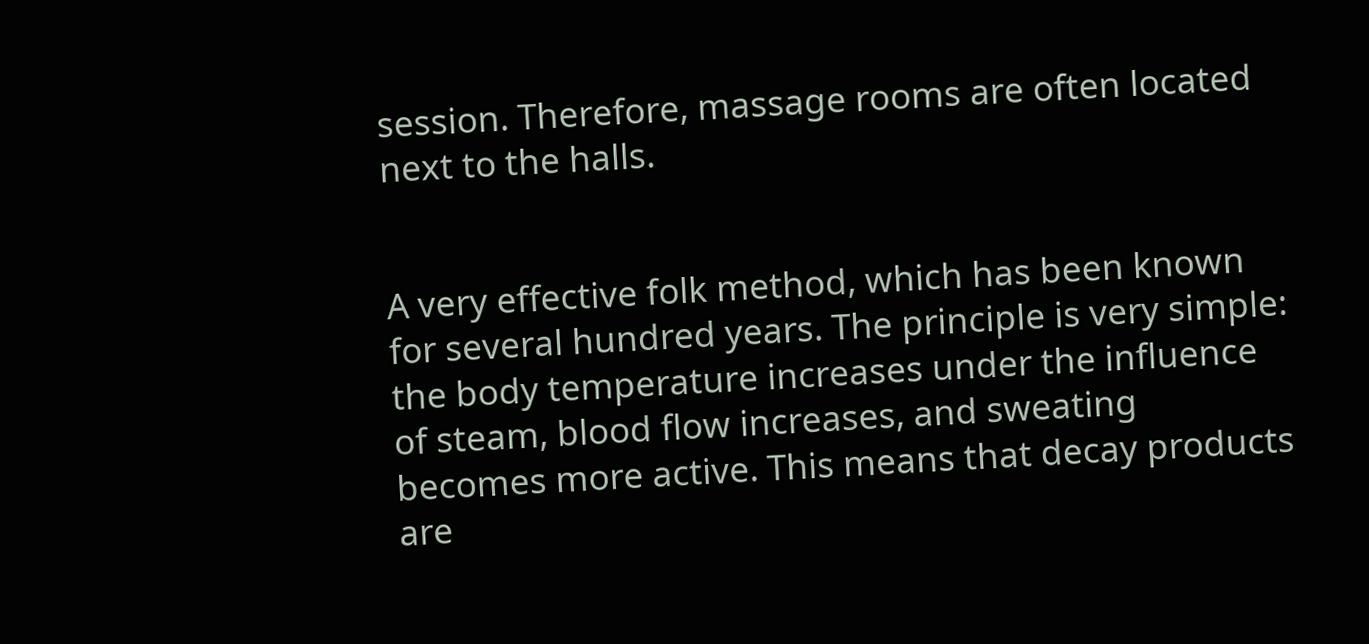session. Therefore, massage rooms are often located next to the halls.


A very effective folk method, which has been known for several hundred years. The principle is very simple: the body temperature increases under the influence of steam, blood flow increases, and sweating becomes more active. This means that decay products are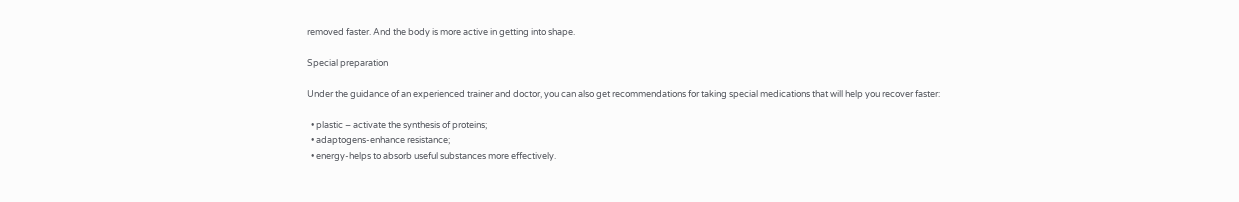removed faster. And the body is more active in getting into shape.

Special preparation

Under the guidance of an experienced trainer and doctor, you can also get recommendations for taking special medications that will help you recover faster:

  • plastic – activate the synthesis of proteins;
  • adaptogens-enhance resistance;
  • energy-helps to absorb useful substances more effectively.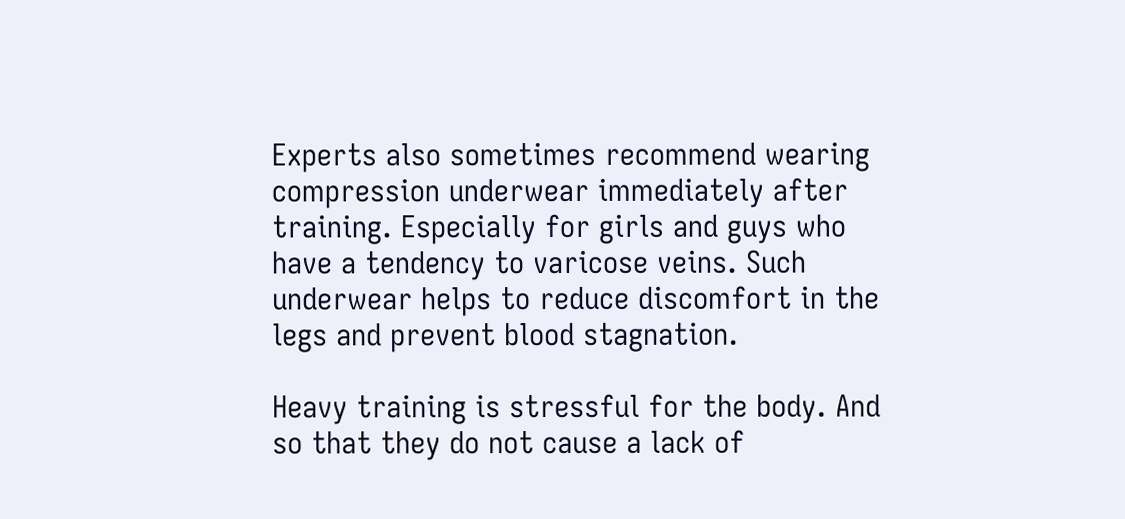Experts also sometimes recommend wearing compression underwear immediately after training. Especially for girls and guys who have a tendency to varicose veins. Such underwear helps to reduce discomfort in the legs and prevent blood stagnation.

Heavy training is stressful for the body. And so that they do not cause a lack of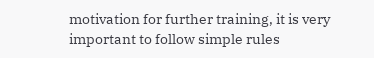motivation for further training, it is very important to follow simple rules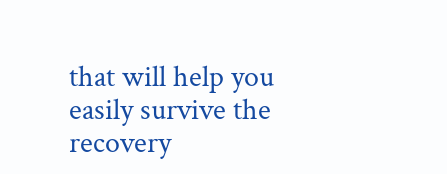that will help you easily survive the recovery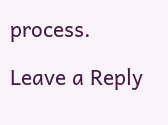process.

Leave a Reply